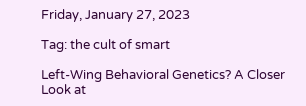Friday, January 27, 2023

Tag: the cult of smart

Left-Wing Behavioral Genetics? A Closer Look at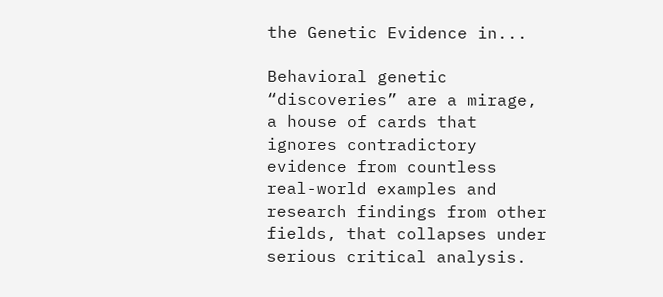the Genetic Evidence in...

Behavioral genetic “discoveries” are a mirage, a house of cards that ignores contradictory evidence from countless real-world examples and research findings from other fields, that collapses under serious critical analysis.